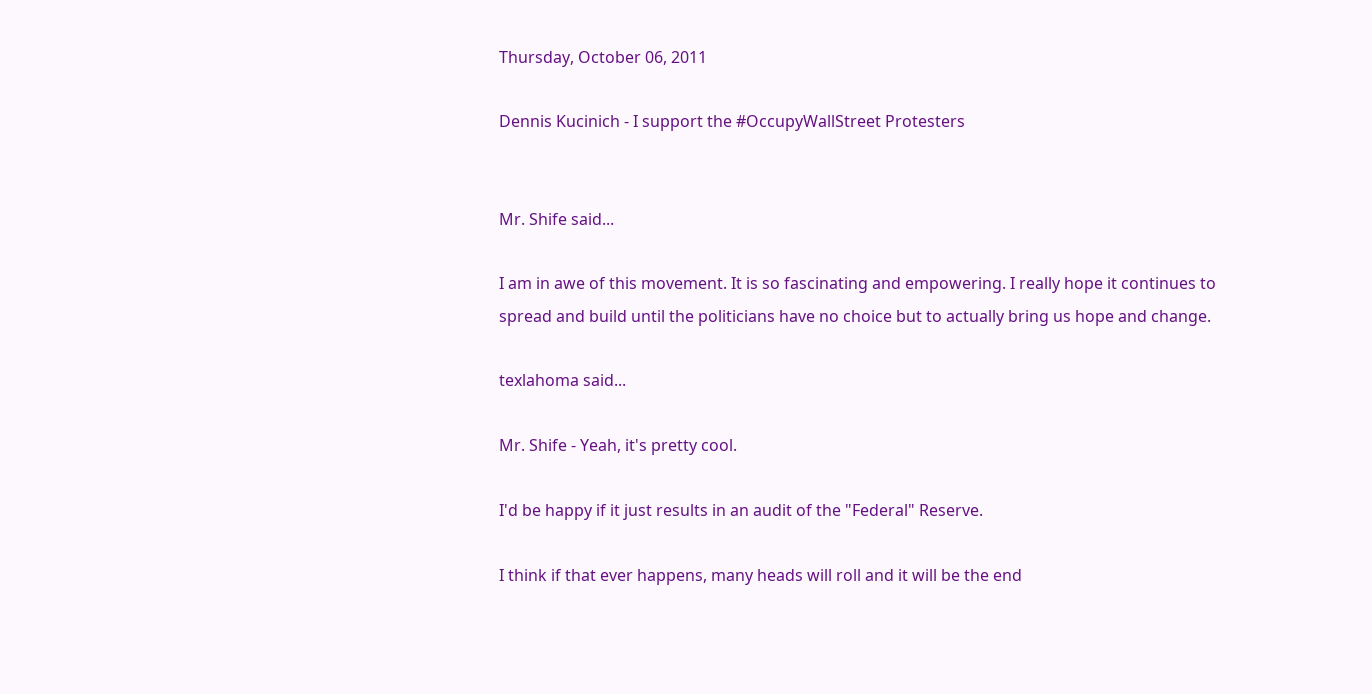Thursday, October 06, 2011

Dennis Kucinich - I support the #OccupyWallStreet Protesters


Mr. Shife said...

I am in awe of this movement. It is so fascinating and empowering. I really hope it continues to spread and build until the politicians have no choice but to actually bring us hope and change.

texlahoma said...

Mr. Shife - Yeah, it's pretty cool.

I'd be happy if it just results in an audit of the "Federal" Reserve.

I think if that ever happens, many heads will roll and it will be the end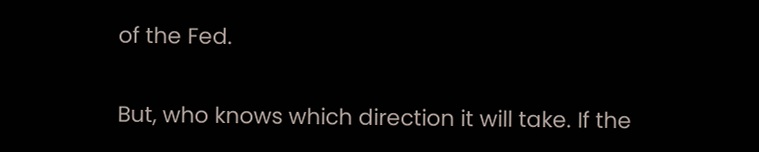of the Fed.

But, who knows which direction it will take. If the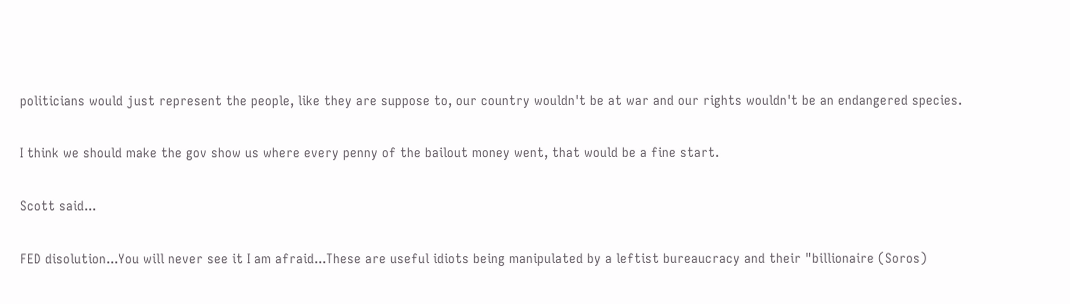politicians would just represent the people, like they are suppose to, our country wouldn't be at war and our rights wouldn't be an endangered species.

I think we should make the gov show us where every penny of the bailout money went, that would be a fine start.

Scott said...

FED disolution...You will never see it I am afraid...These are useful idiots being manipulated by a leftist bureaucracy and their "billionaire (Soros)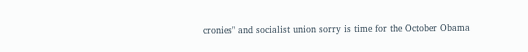cronies" and socialist union sorry is time for the October Obama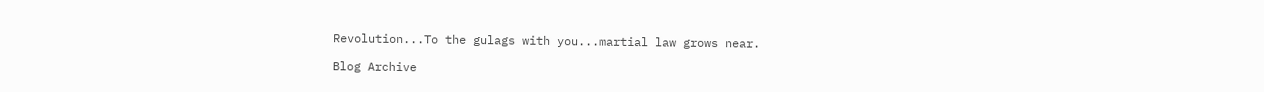Revolution...To the gulags with you...martial law grows near.

Blog Archive